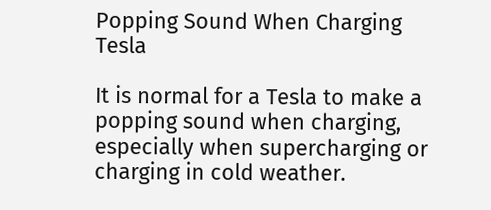Popping Sound When Charging Tesla

It is normal for a Tesla to make a popping sound when charging, especially when supercharging or charging in cold weather.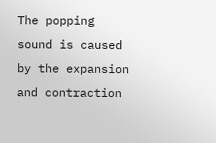The popping sound is caused by the expansion and contraction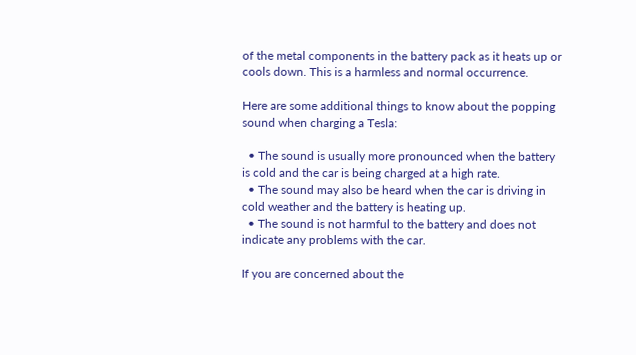of the metal components in the battery pack as it heats up or cools down. This is a harmless and normal occurrence.

Here are some additional things to know about the popping sound when charging a Tesla:

  • The sound is usually more pronounced when the battery is cold and the car is being charged at a high rate.
  • The sound may also be heard when the car is driving in cold weather and the battery is heating up.
  • The sound is not harmful to the battery and does not indicate any problems with the car.

If you are concerned about the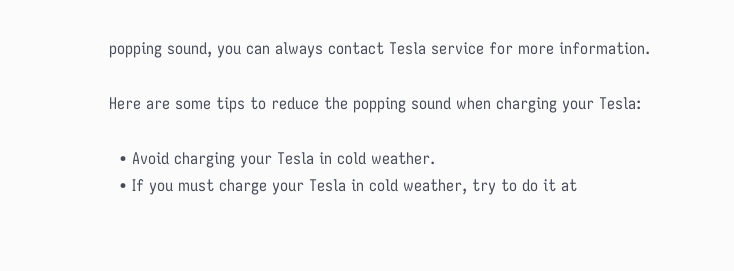popping sound, you can always contact Tesla service for more information.

Here are some tips to reduce the popping sound when charging your Tesla:

  • Avoid charging your Tesla in cold weather.
  • If you must charge your Tesla in cold weather, try to do it at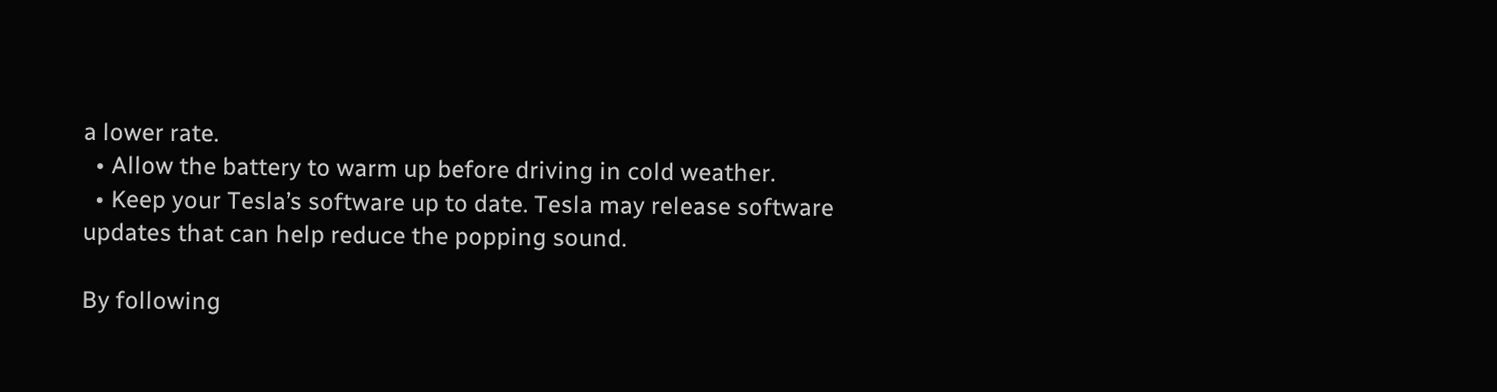a lower rate.
  • Allow the battery to warm up before driving in cold weather.
  • Keep your Tesla’s software up to date. Tesla may release software updates that can help reduce the popping sound.

By following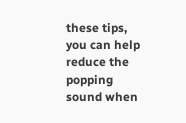these tips, you can help reduce the popping sound when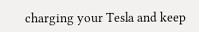charging your Tesla and keep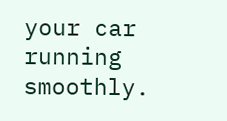your car running smoothly.